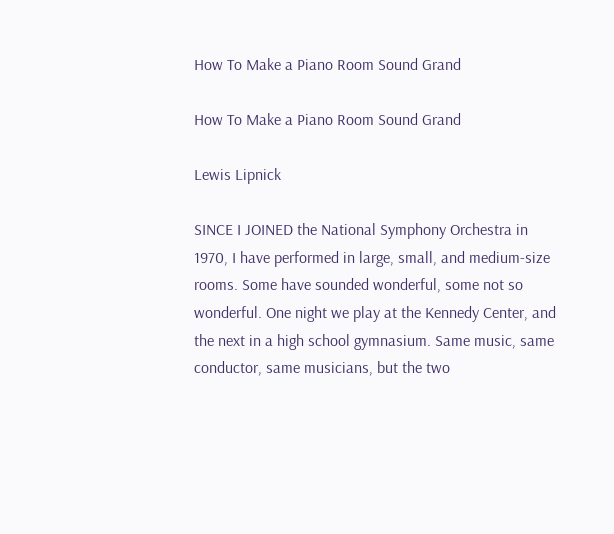How To Make a Piano Room Sound Grand

How To Make a Piano Room Sound Grand

Lewis Lipnick

SINCE I JOINED the National Symphony Orchestra in 1970, I have performed in large, small, and medium-size rooms. Some have sounded wonderful, some not so wonderful. One night we play at the Kennedy Center, and the next in a high school gymnasium. Same music, same conductor, same musicians, but the two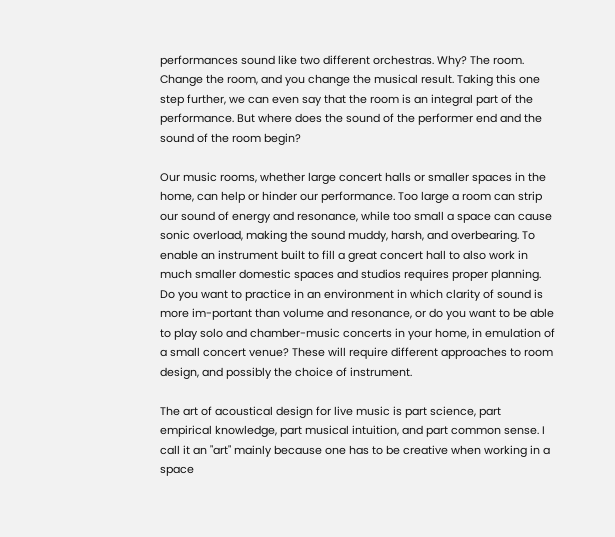performances sound like two different orchestras. Why? The room. Change the room, and you change the musical result. Taking this one step further, we can even say that the room is an integral part of the performance. But where does the sound of the performer end and the sound of the room begin?

Our music rooms, whether large concert halls or smaller spaces in the home, can help or hinder our performance. Too large a room can strip our sound of energy and resonance, while too small a space can cause sonic overload, making the sound muddy, harsh, and overbearing. To enable an instrument built to fill a great concert hall to also work in much smaller domestic spaces and studios requires proper planning. Do you want to practice in an environment in which clarity of sound is more im-portant than volume and resonance, or do you want to be able to play solo and chamber-music concerts in your home, in emulation of a small concert venue? These will require different approaches to room design, and possibly the choice of instrument.

The art of acoustical design for live music is part science, part empirical knowledge, part musical intuition, and part common sense. I call it an "art" mainly because one has to be creative when working in a space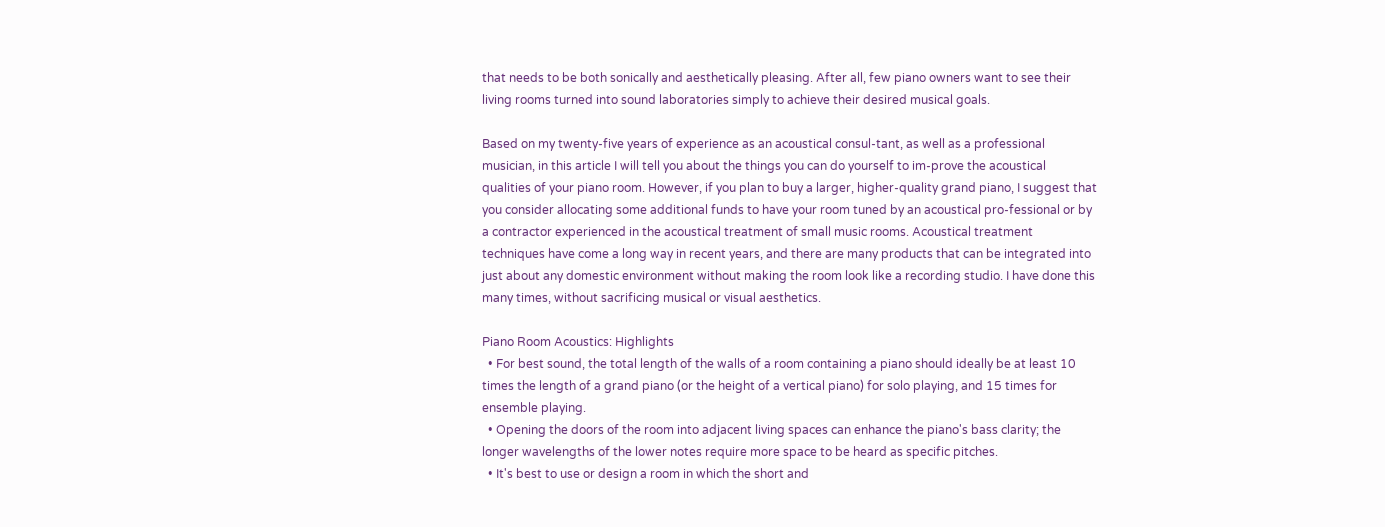that needs to be both sonically and aesthetically pleasing. After all, few piano owners want to see their living rooms turned into sound laboratories simply to achieve their desired musical goals.

Based on my twenty-five years of experience as an acoustical consul-tant, as well as a professional musician, in this article I will tell you about the things you can do yourself to im-prove the acoustical qualities of your piano room. However, if you plan to buy a larger, higher-quality grand piano, I suggest that you consider allocating some additional funds to have your room tuned by an acoustical pro-fessional or by a contractor experienced in the acoustical treatment of small music rooms. Acoustical treatment techniques have come a long way in recent years, and there are many products that can be integrated into just about any domestic environment without making the room look like a recording studio. I have done this many times, without sacrificing musical or visual aesthetics.

Piano Room Acoustics: Highlights
  • For best sound, the total length of the walls of a room containing a piano should ideally be at least 10 times the length of a grand piano (or the height of a vertical piano) for solo playing, and 15 times for ensemble playing.
  • Opening the doors of the room into adjacent living spaces can enhance the piano's bass clarity; the longer wavelengths of the lower notes require more space to be heard as specific pitches.
  • It's best to use or design a room in which the short and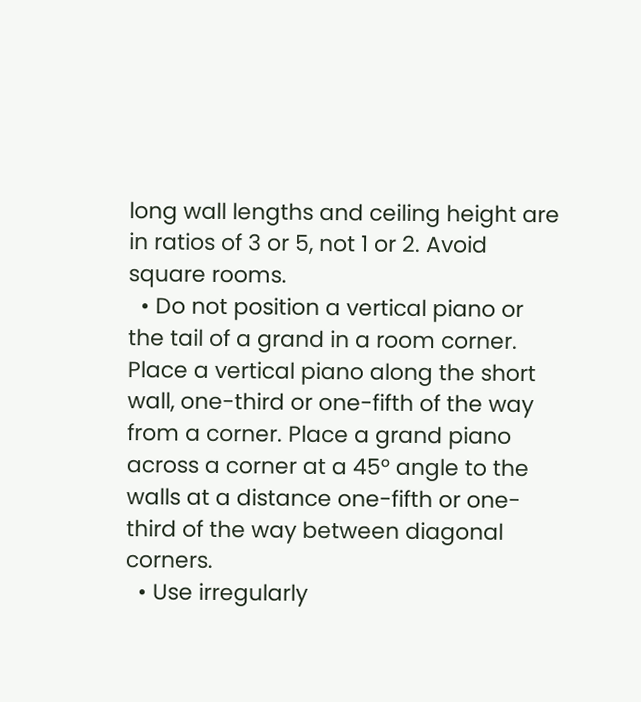long wall lengths and ceiling height are in ratios of 3 or 5, not 1 or 2. Avoid square rooms.
  • Do not position a vertical piano or the tail of a grand in a room corner. Place a vertical piano along the short wall, one-third or one-fifth of the way from a corner. Place a grand piano across a corner at a 45° angle to the walls at a distance one-fifth or one-third of the way between diagonal corners.
  • Use irregularly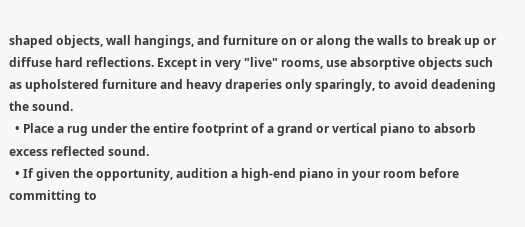shaped objects, wall hangings, and furniture on or along the walls to break up or diffuse hard reflections. Except in very "live" rooms, use absorptive objects such as upholstered furniture and heavy draperies only sparingly, to avoid deadening the sound.
  • Place a rug under the entire footprint of a grand or vertical piano to absorb excess reflected sound.
  • If given the opportunity, audition a high-end piano in your room before committing to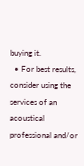buying it.
  • For best results, consider using the services of an acoustical professional and/or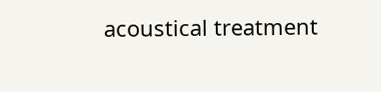acoustical treatment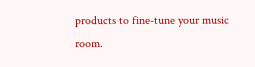products to fine-tune your music room.